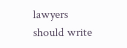lawyers should write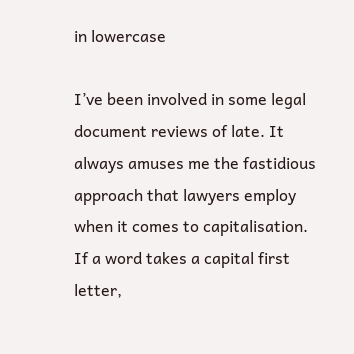in lowercase

I’ve been involved in some legal document reviews of late. It always amuses me the fastidious approach that lawyers employ when it comes to capitalisation. If a word takes a capital first letter,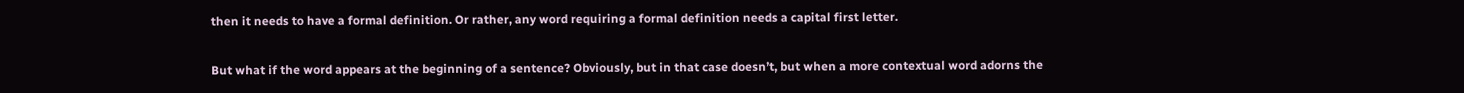then it needs to have a formal definition. Or rather, any word requiring a formal definition needs a capital first letter.

But what if the word appears at the beginning of a sentence? Obviously, but in that case doesn’t, but when a more contextual word adorns the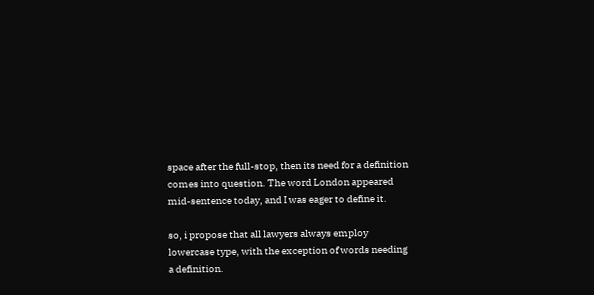space after the full-stop, then its need for a definition comes into question. The word London appeared mid-sentence today, and I was eager to define it.

so, i propose that all lawyers always employ lowercase type, with the exception of words needing a definition.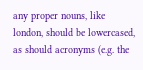any proper nouns, like london, should be lowercased, as should acronyms (e.g. the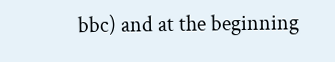bbc) and at the beginning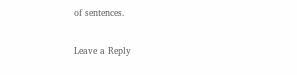of sentences.


Leave a Reply